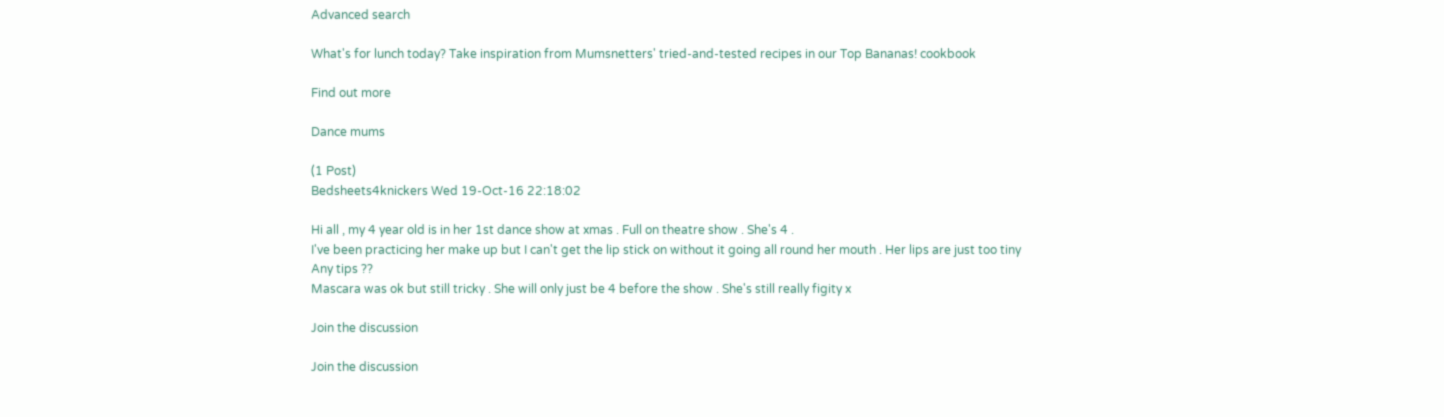Advanced search

What's for lunch today? Take inspiration from Mumsnetters' tried-and-tested recipes in our Top Bananas! cookbook

Find out more

Dance mums

(1 Post)
Bedsheets4knickers Wed 19-Oct-16 22:18:02

Hi all , my 4 year old is in her 1st dance show at xmas . Full on theatre show . She's 4 .
I've been practicing her make up but I can't get the lip stick on without it going all round her mouth . Her lips are just too tiny
Any tips ??
Mascara was ok but still tricky . She will only just be 4 before the show . She's still really figity x

Join the discussion

Join the discussion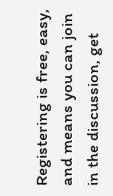Registering is free, easy, and means you can join in the discussion, get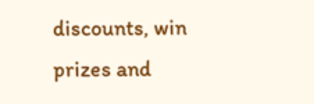discounts, win prizes and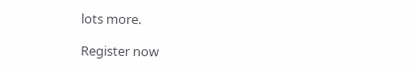lots more.

Register now